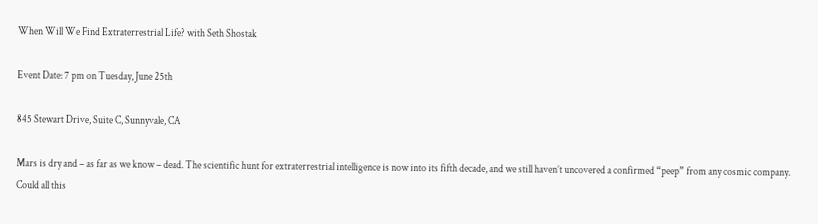When Will We Find Extraterrestrial Life? with Seth Shostak

Event Date: 7 pm on Tuesday, June 25th

845 Stewart Drive, Suite C, Sunnyvale, CA

Mars is dry and – as far as we know – dead. The scientific hunt for extraterrestrial intelligence is now into its fifth decade, and we still haven’t uncovered a confirmed “peep” from any cosmic company. Could all this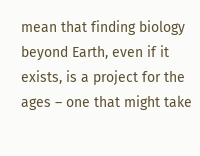mean that finding biology beyond Earth, even if it exists, is a project for the ages – one that might take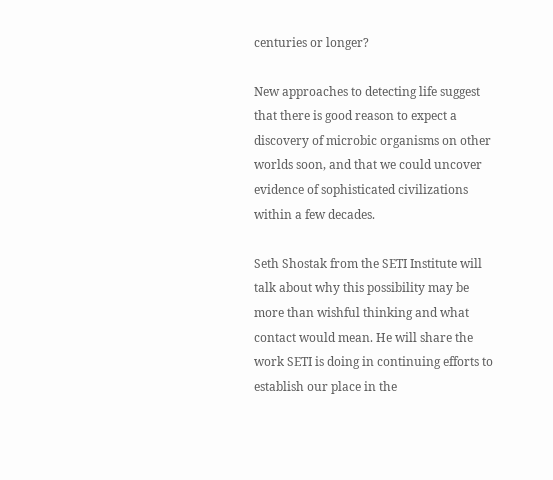centuries or longer?

New approaches to detecting life suggest that there is good reason to expect a discovery of microbic organisms on other worlds soon, and that we could uncover evidence of sophisticated civilizations within a few decades.

Seth Shostak from the SETI Institute will talk about why this possibility may be more than wishful thinking and what contact would mean. He will share the work SETI is doing in continuing efforts to establish our place in the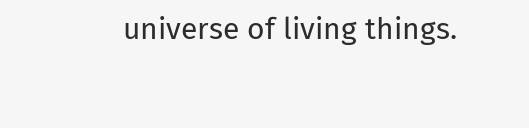universe of living things.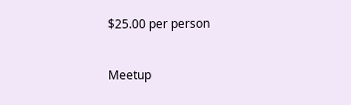$25.00 per person

Meetup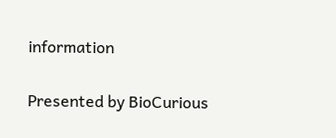information

Presented by BioCurious